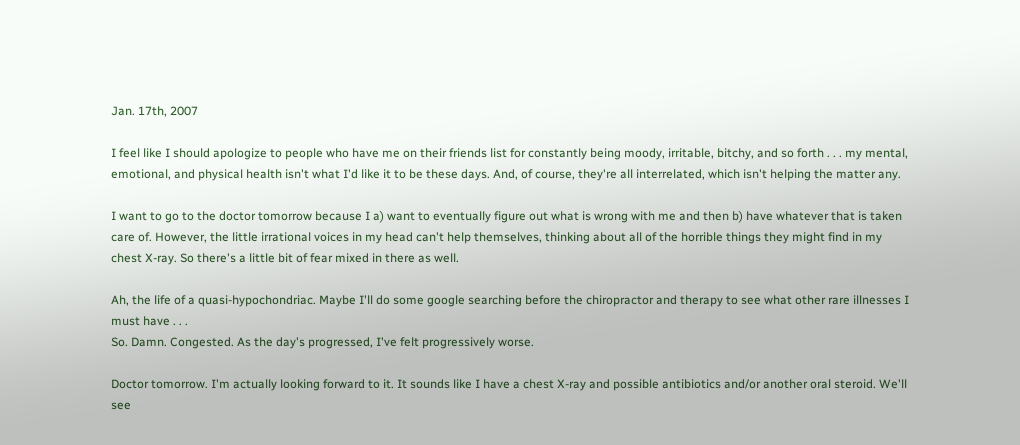Jan. 17th, 2007

I feel like I should apologize to people who have me on their friends list for constantly being moody, irritable, bitchy, and so forth . . . my mental, emotional, and physical health isn't what I'd like it to be these days. And, of course, they're all interrelated, which isn't helping the matter any.

I want to go to the doctor tomorrow because I a) want to eventually figure out what is wrong with me and then b) have whatever that is taken care of. However, the little irrational voices in my head can't help themselves, thinking about all of the horrible things they might find in my chest X-ray. So there's a little bit of fear mixed in there as well.

Ah, the life of a quasi-hypochondriac. Maybe I'll do some google searching before the chiropractor and therapy to see what other rare illnesses I must have . . .
So. Damn. Congested. As the day's progressed, I've felt progressively worse.

Doctor tomorrow. I'm actually looking forward to it. It sounds like I have a chest X-ray and possible antibiotics and/or another oral steroid. We'll see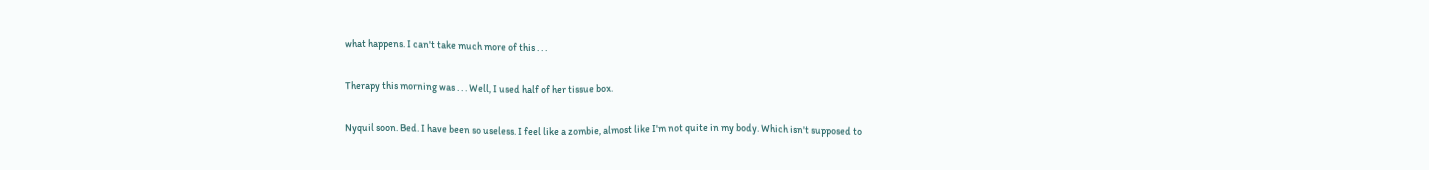what happens. I can't take much more of this . . .

Therapy this morning was . . . Well, I used half of her tissue box.

Nyquil soon. Bed. I have been so useless. I feel like a zombie, almost like I'm not quite in my body. Which isn't supposed to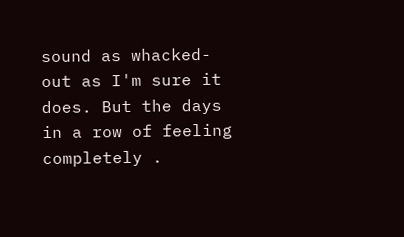sound as whacked-out as I'm sure it does. But the days in a row of feeling completely .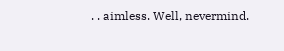. . aimless. Well, nevermind.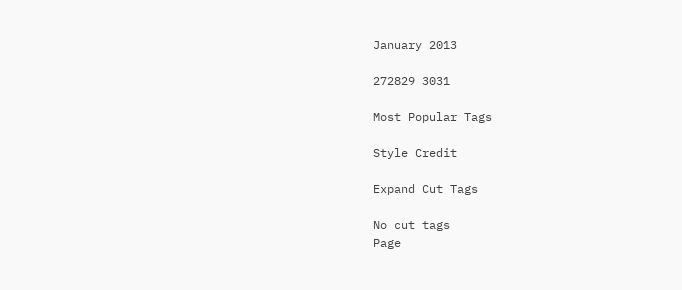January 2013

272829 3031

Most Popular Tags

Style Credit

Expand Cut Tags

No cut tags
Page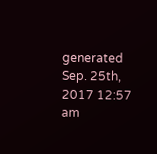generated Sep. 25th, 2017 12:57 am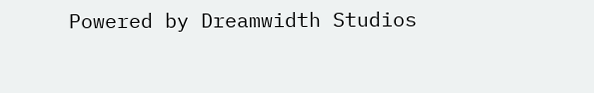Powered by Dreamwidth Studios